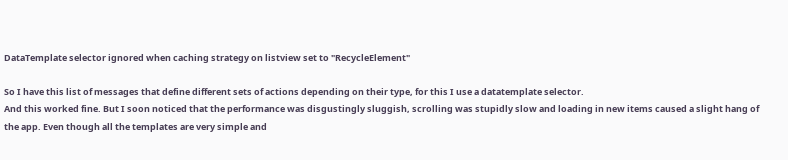DataTemplate selector ignored when caching strategy on listview set to "RecycleElement"

So I have this list of messages that define different sets of actions depending on their type, for this I use a datatemplate selector.
And this worked fine. But I soon noticed that the performance was disgustingly sluggish, scrolling was stupidly slow and loading in new items caused a slight hang of the app. Even though all the templates are very simple and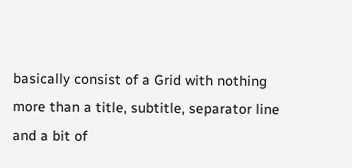basically consist of a Grid with nothing more than a title, subtitle, separator line and a bit of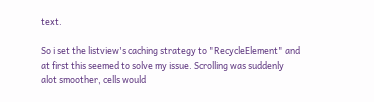text.

So i set the listview's caching strategy to "RecycleElement" and at first this seemed to solve my issue. Scrolling was suddenly alot smoother, cells would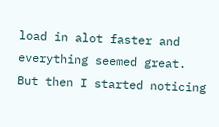load in alot faster and everything seemed great.
But then I started noticing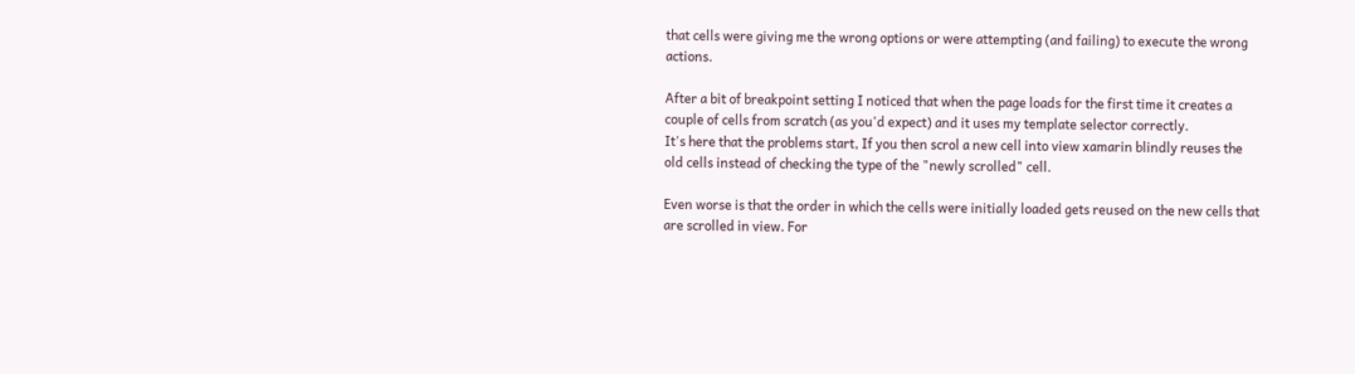that cells were giving me the wrong options or were attempting (and failing) to execute the wrong actions.

After a bit of breakpoint setting I noticed that when the page loads for the first time it creates a couple of cells from scratch (as you'd expect) and it uses my template selector correctly.
It's here that the problems start, If you then scrol a new cell into view xamarin blindly reuses the old cells instead of checking the type of the "newly scrolled" cell.

Even worse is that the order in which the cells were initially loaded gets reused on the new cells that are scrolled in view. For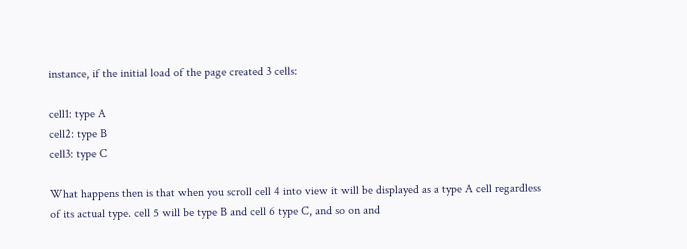instance, if the initial load of the page created 3 cells:

cell1: type A
cell2: type B
cell3: type C

What happens then is that when you scroll cell 4 into view it will be displayed as a type A cell regardless of its actual type. cell 5 will be type B and cell 6 type C, and so on and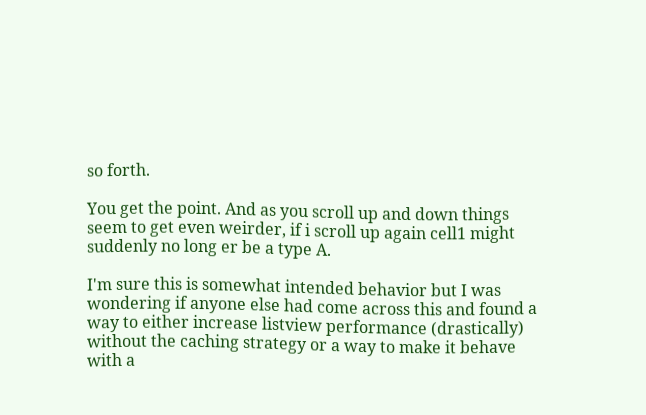so forth.

You get the point. And as you scroll up and down things seem to get even weirder, if i scroll up again cell1 might suddenly no long er be a type A.

I'm sure this is somewhat intended behavior but I was wondering if anyone else had come across this and found a way to either increase listview performance (drastically) without the caching strategy or a way to make it behave with a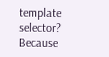template selector?
Because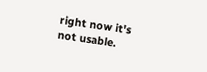right now it's not usable.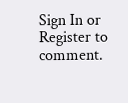Sign In or Register to comment.